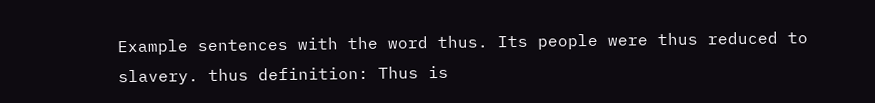Example sentences with the word thus. Its people were thus reduced to slavery. thus definition: Thus is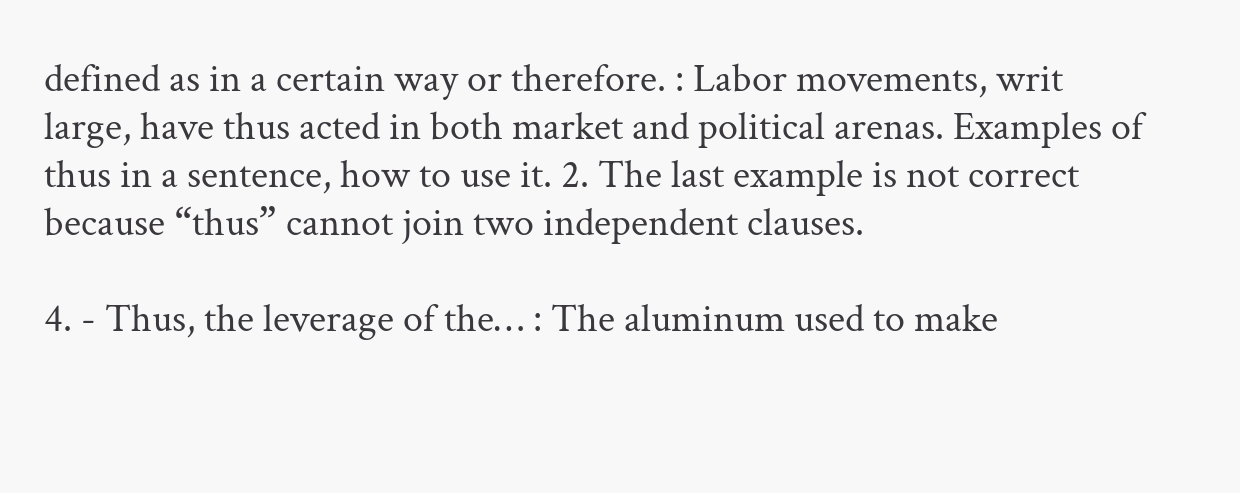defined as in a certain way or therefore. : Labor movements, writ large, have thus acted in both market and political arenas. Examples of thus in a sentence, how to use it. 2. The last example is not correct because “thus” cannot join two independent clauses.

4. - Thus, the leverage of the… : The aluminum used to make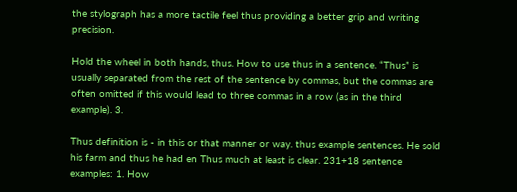the stylograph has a more tactile feel thus providing a better grip and writing precision.

Hold the wheel in both hands, thus. How to use thus in a sentence. “Thus” is usually separated from the rest of the sentence by commas, but the commas are often omitted if this would lead to three commas in a row (as in the third example). 3.

Thus definition is - in this or that manner or way. thus example sentences. He sold his farm and thus he had en Thus much at least is clear. 231+18 sentence examples: 1. How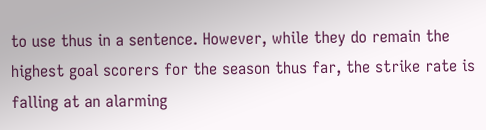to use thus in a sentence. However, while they do remain the highest goal scorers for the season thus far, the strike rate is falling at an alarming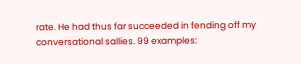rate. He had thus far succeeded in fending off my conversational sallies. 99 examples: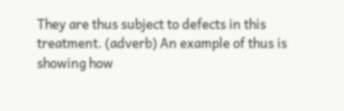They are thus subject to defects in this treatment. (adverb) An example of thus is showing how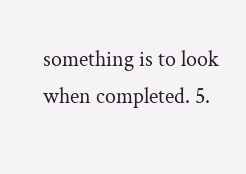something is to look when completed. 5.